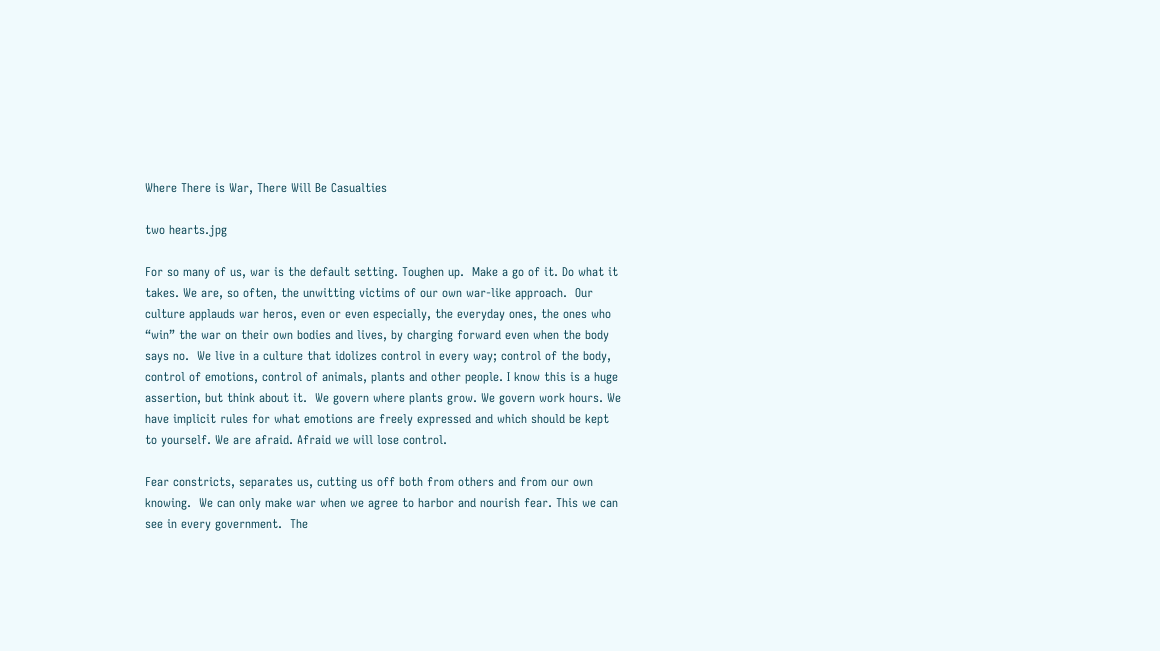Where There is War, There Will Be Casualties

two hearts.jpg

For so many of us, war is the default setting. Toughen up.  Make a go of it. Do what it takes. We are, so often, the unwitting victims of our own war-like approach.  Our culture applauds war heros, even or even especially, the everyday ones, the ones who “win” the war on their own bodies and lives, by charging forward even when the body says no.  We live in a culture that idolizes control in every way; control of the body, control of emotions, control of animals, plants and other people. I know this is a huge assertion, but think about it.  We govern where plants grow. We govern work hours. We have implicit rules for what emotions are freely expressed and which should be kept to yourself. We are afraid. Afraid we will lose control.

Fear constricts, separates us, cutting us off both from others and from our own knowing.  We can only make war when we agree to harbor and nourish fear. This we can see in every government.  The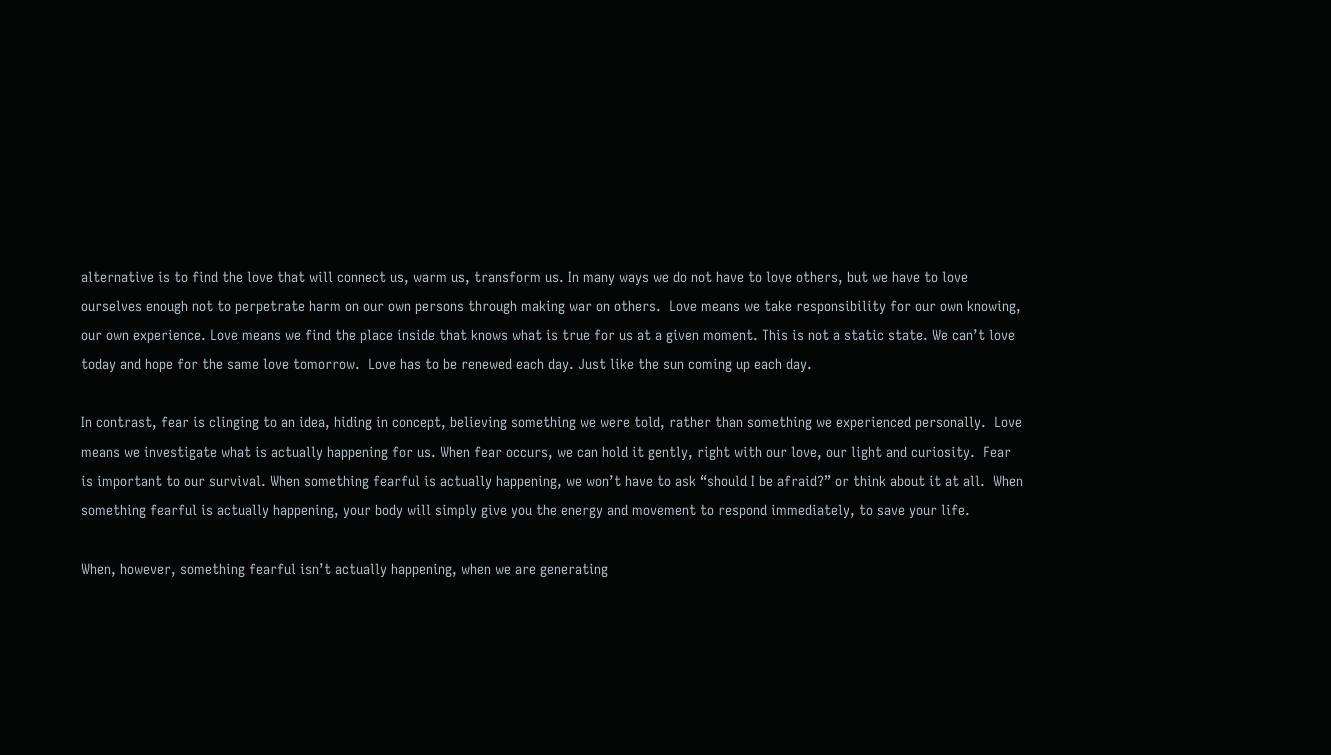alternative is to find the love that will connect us, warm us, transform us. In many ways we do not have to love others, but we have to love ourselves enough not to perpetrate harm on our own persons through making war on others.  Love means we take responsibility for our own knowing, our own experience. Love means we find the place inside that knows what is true for us at a given moment. This is not a static state. We can’t love today and hope for the same love tomorrow.  Love has to be renewed each day. Just like the sun coming up each day.

In contrast, fear is clinging to an idea, hiding in concept, believing something we were told, rather than something we experienced personally.  Love means we investigate what is actually happening for us. When fear occurs, we can hold it gently, right with our love, our light and curiosity.  Fear is important to our survival. When something fearful is actually happening, we won’t have to ask “should I be afraid?” or think about it at all.  When something fearful is actually happening, your body will simply give you the energy and movement to respond immediately, to save your life.

When, however, something fearful isn’t actually happening, when we are generating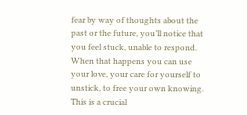fear by way of thoughts about the past or the future, you’ll notice that you feel stuck, unable to respond.  When that happens you can use your love, your care for yourself to unstick, to free your own knowing. This is a crucial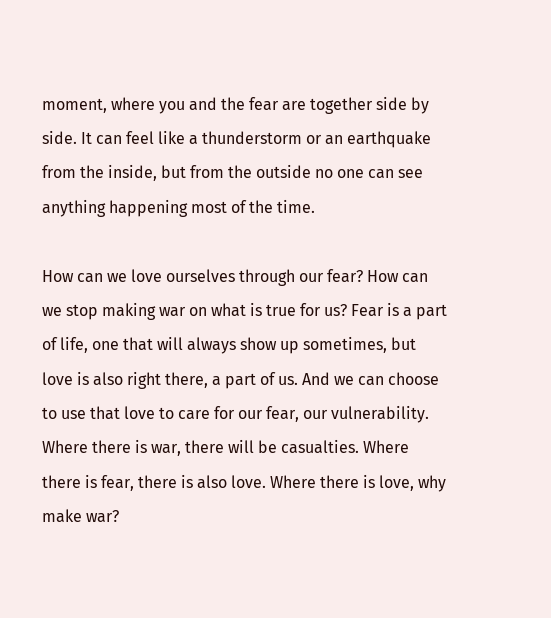moment, where you and the fear are together side by side. It can feel like a thunderstorm or an earthquake from the inside, but from the outside no one can see anything happening most of the time.

How can we love ourselves through our fear? How can we stop making war on what is true for us? Fear is a part of life, one that will always show up sometimes, but love is also right there, a part of us. And we can choose to use that love to care for our fear, our vulnerability.  Where there is war, there will be casualties. Where there is fear, there is also love. Where there is love, why make war?